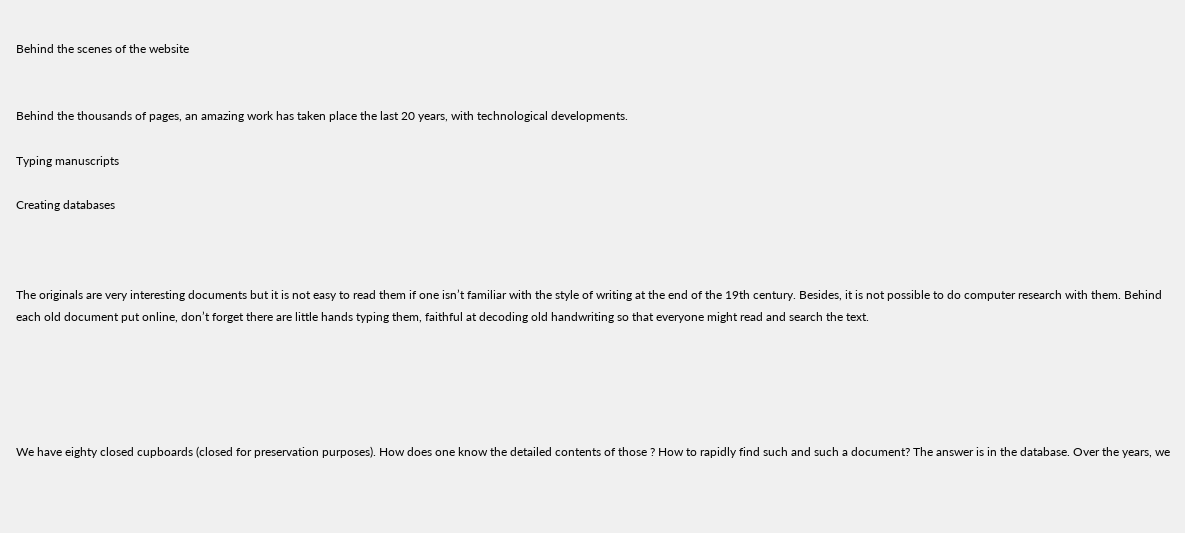Behind the scenes of the website


Behind the thousands of pages, an amazing work has taken place the last 20 years, with technological developments.

Typing manuscripts

Creating databases



The originals are very interesting documents but it is not easy to read them if one isn’t familiar with the style of writing at the end of the 19th century. Besides, it is not possible to do computer research with them. Behind each old document put online, don’t forget there are little hands typing them, faithful at decoding old handwriting so that everyone might read and search the text.





We have eighty closed cupboards (closed for preservation purposes). How does one know the detailed contents of those ? How to rapidly find such and such a document? The answer is in the database. Over the years, we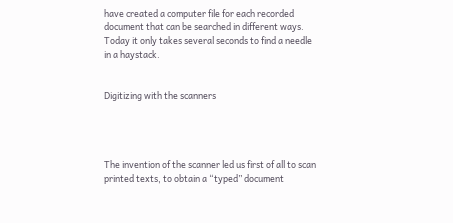have created a computer file for each recorded document that can be searched in different ways. Today it only takes several seconds to find a needle in a haystack.


Digitizing with the scanners




The invention of the scanner led us first of all to scan printed texts, to obtain a “typed” document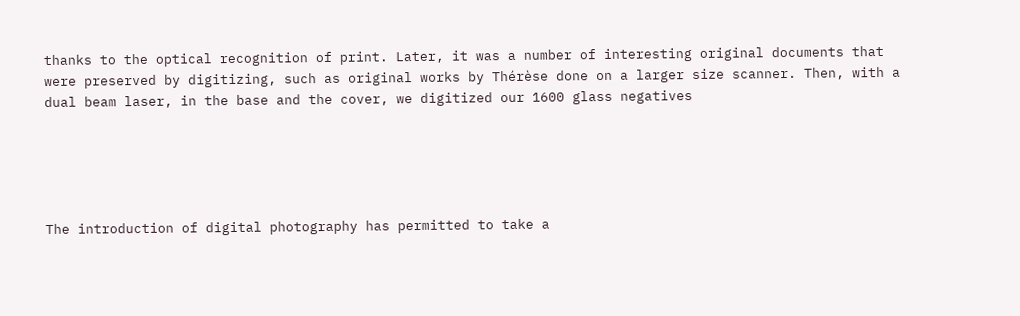thanks to the optical recognition of print. Later, it was a number of interesting original documents that were preserved by digitizing, such as original works by Thérèse done on a larger size scanner. Then, with a dual beam laser, in the base and the cover, we digitized our 1600 glass negatives





The introduction of digital photography has permitted to take a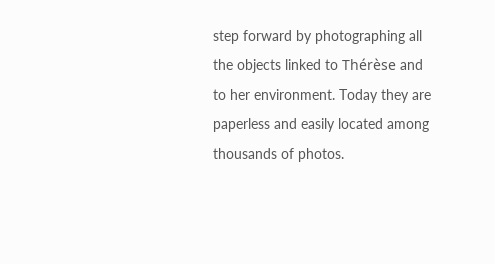step forward by photographing all the objects linked to Thérèse and to her environment. Today they are paperless and easily located among thousands of photos.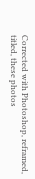Corrected with Photoshop, reframed, titled, these photos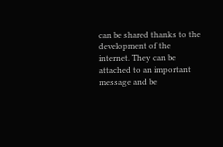can be shared thanks to the development of the internet. They can be attached to an important message and be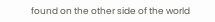found on the other side of the world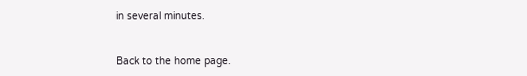in several minutes.


Back to the home page.